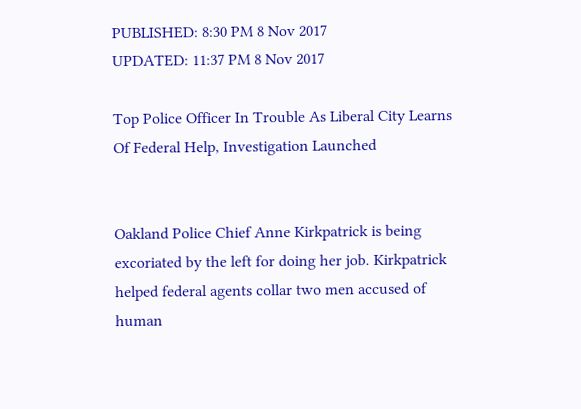PUBLISHED: 8:30 PM 8 Nov 2017
UPDATED: 11:37 PM 8 Nov 2017

Top Police Officer In Trouble As Liberal City Learns Of Federal Help, Investigation Launched


Oakland Police Chief Anne Kirkpatrick is being excoriated by the left for doing her job. Kirkpatrick helped federal agents collar two men accused of human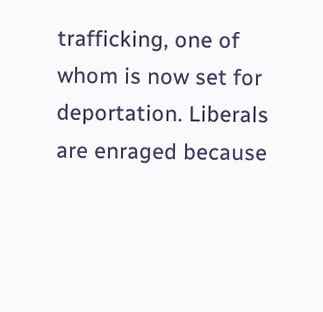trafficking, one of whom is now set for deportation. Liberals are enraged because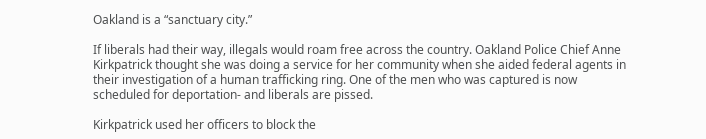Oakland is a “sanctuary city.”

If liberals had their way, illegals would roam free across the country. Oakland Police Chief Anne Kirkpatrick thought she was doing a service for her community when she aided federal agents in their investigation of a human trafficking ring. One of the men who was captured is now scheduled for deportation- and liberals are pissed.

Kirkpatrick used her officers to block the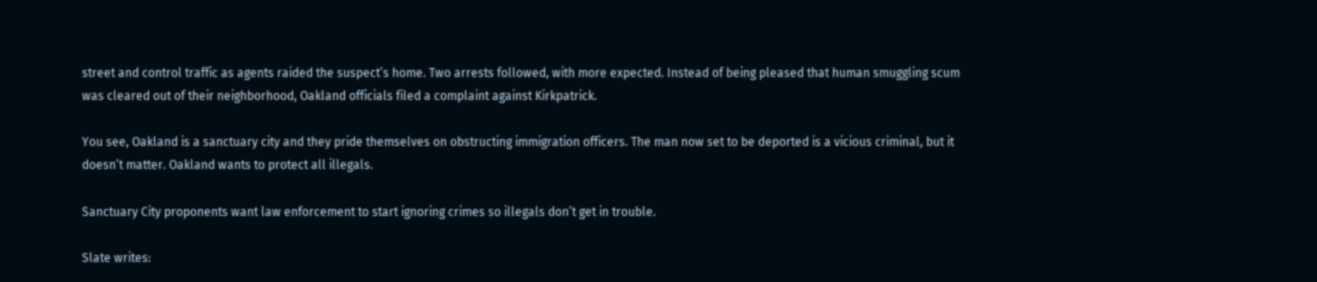street and control traffic as agents raided the suspect’s home. Two arrests followed, with more expected. Instead of being pleased that human smuggling scum was cleared out of their neighborhood, Oakland officials filed a complaint against Kirkpatrick.

You see, Oakland is a sanctuary city and they pride themselves on obstructing immigration officers. The man now set to be deported is a vicious criminal, but it doesn’t matter. Oakland wants to protect all illegals.

Sanctuary City proponents want law enforcement to start ignoring crimes so illegals don’t get in trouble.

Slate writes: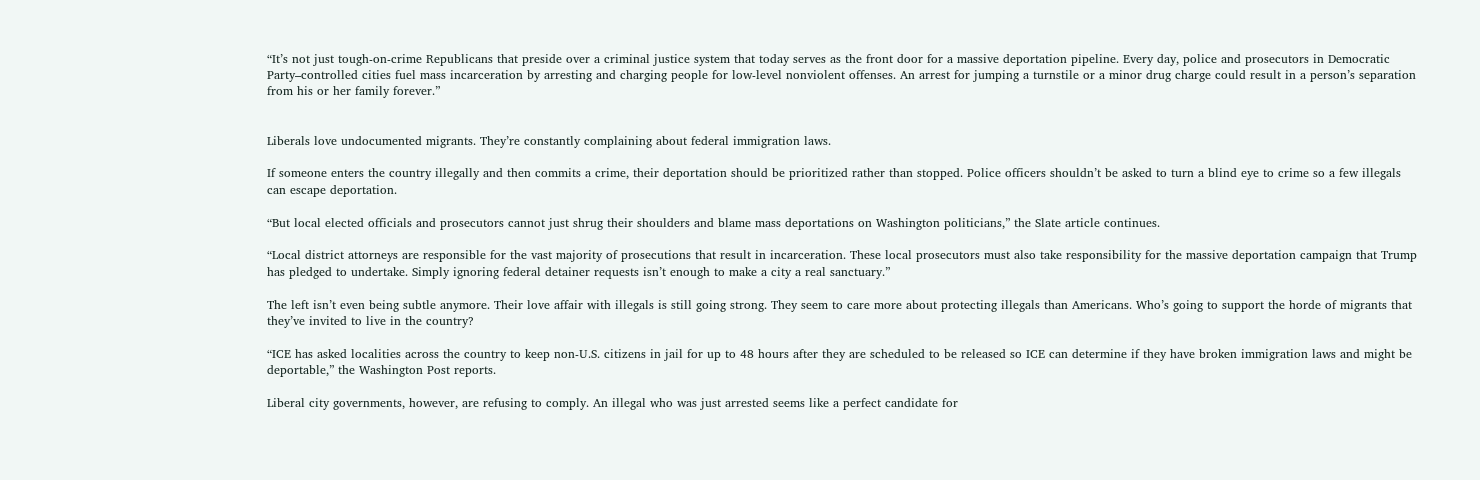“It’s not just tough-on-crime Republicans that preside over a criminal justice system that today serves as the front door for a massive deportation pipeline. Every day, police and prosecutors in Democratic Party–controlled cities fuel mass incarceration by arresting and charging people for low-level nonviolent offenses. An arrest for jumping a turnstile or a minor drug charge could result in a person’s separation from his or her family forever.”


Liberals love undocumented migrants. They’re constantly complaining about federal immigration laws.

If someone enters the country illegally and then commits a crime, their deportation should be prioritized rather than stopped. Police officers shouldn’t be asked to turn a blind eye to crime so a few illegals can escape deportation.

“But local elected officials and prosecutors cannot just shrug their shoulders and blame mass deportations on Washington politicians,” the Slate article continues.

“Local district attorneys are responsible for the vast majority of prosecutions that result in incarceration. These local prosecutors must also take responsibility for the massive deportation campaign that Trump has pledged to undertake. Simply ignoring federal detainer requests isn’t enough to make a city a real sanctuary.”

The left isn’t even being subtle anymore. Their love affair with illegals is still going strong. They seem to care more about protecting illegals than Americans. Who’s going to support the horde of migrants that they’ve invited to live in the country?

“ICE has asked localities across the country to keep non-U.S. citizens in jail for up to 48 hours after they are scheduled to be released so ICE can determine if they have broken immigration laws and might be deportable,” the Washington Post reports.

Liberal city governments, however, are refusing to comply. An illegal who was just arrested seems like a perfect candidate for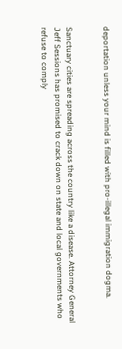deportation unless your mind is filled with pro-illegal immigration dogma.


Sanctuary cities are spreading across the country like a disease. Attorney General Jeff Sessions has promised to crack down on state and local governments who refuse to comply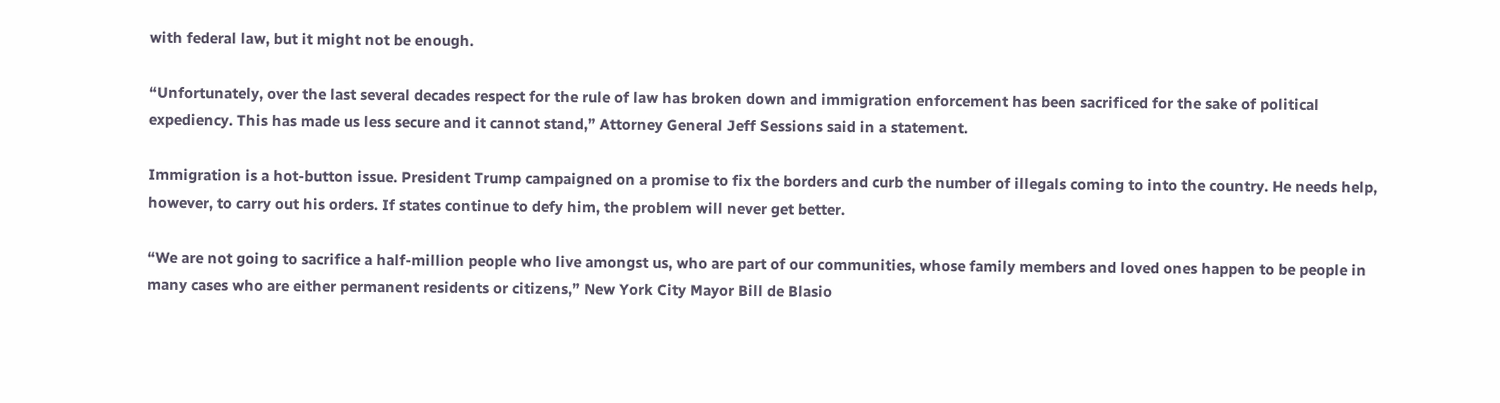with federal law, but it might not be enough.

“Unfortunately, over the last several decades respect for the rule of law has broken down and immigration enforcement has been sacrificed for the sake of political expediency. This has made us less secure and it cannot stand,” Attorney General Jeff Sessions said in a statement.

Immigration is a hot-button issue. President Trump campaigned on a promise to fix the borders and curb the number of illegals coming to into the country. He needs help, however, to carry out his orders. If states continue to defy him, the problem will never get better.

“We are not going to sacrifice a half-million people who live amongst us, who are part of our communities, whose family members and loved ones happen to be people in many cases who are either permanent residents or citizens,” New York City Mayor Bill de Blasio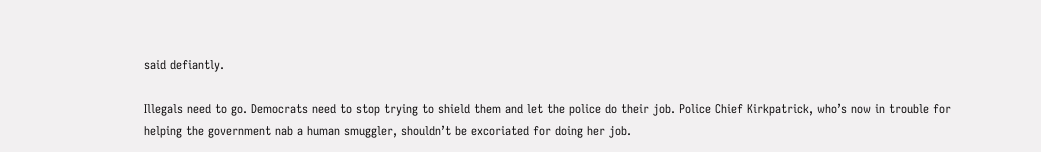said defiantly.

Illegals need to go. Democrats need to stop trying to shield them and let the police do their job. Police Chief Kirkpatrick, who’s now in trouble for helping the government nab a human smuggler, shouldn’t be excoriated for doing her job.